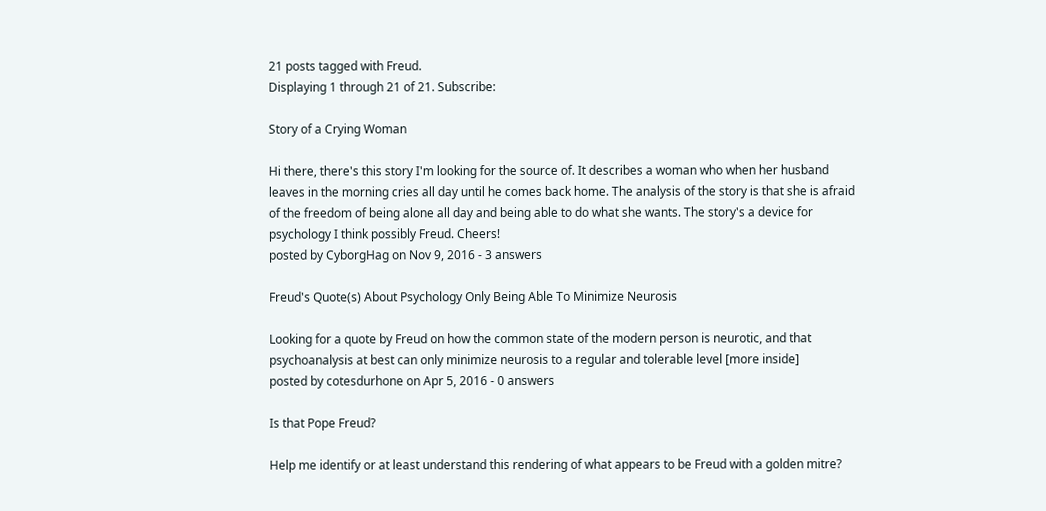21 posts tagged with Freud.
Displaying 1 through 21 of 21. Subscribe:

Story of a Crying Woman

Hi there, there's this story I'm looking for the source of. It describes a woman who when her husband leaves in the morning cries all day until he comes back home. The analysis of the story is that she is afraid of the freedom of being alone all day and being able to do what she wants. The story's a device for psychology I think possibly Freud. Cheers!
posted by CyborgHag on Nov 9, 2016 - 3 answers

Freud's Quote(s) About Psychology Only Being Able To Minimize Neurosis

Looking for a quote by Freud on how the common state of the modern person is neurotic, and that psychoanalysis at best can only minimize neurosis to a regular and tolerable level [more inside]
posted by cotesdurhone on Apr 5, 2016 - 0 answers

Is that Pope Freud?

Help me identify or at least understand this rendering of what appears to be Freud with a golden mitre?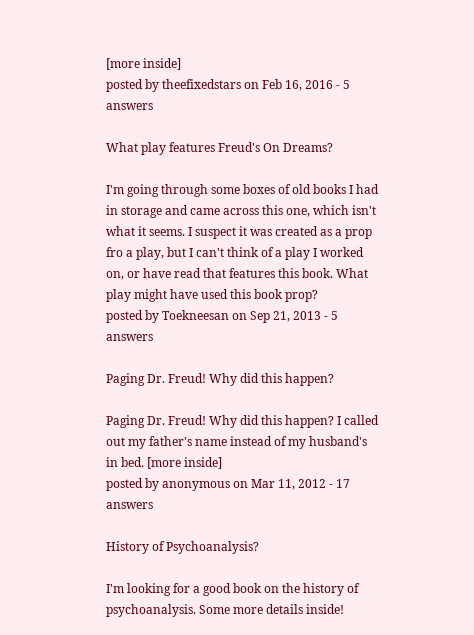[more inside]
posted by theefixedstars on Feb 16, 2016 - 5 answers

What play features Freud's On Dreams?

I'm going through some boxes of old books I had in storage and came across this one, which isn't what it seems. I suspect it was created as a prop fro a play, but I can't think of a play I worked on, or have read that features this book. What play might have used this book prop?
posted by Toekneesan on Sep 21, 2013 - 5 answers

Paging Dr. Freud! Why did this happen?

Paging Dr. Freud! Why did this happen? I called out my father's name instead of my husband's in bed. [more inside]
posted by anonymous on Mar 11, 2012 - 17 answers

History of Psychoanalysis?

I'm looking for a good book on the history of psychoanalysis. Some more details inside!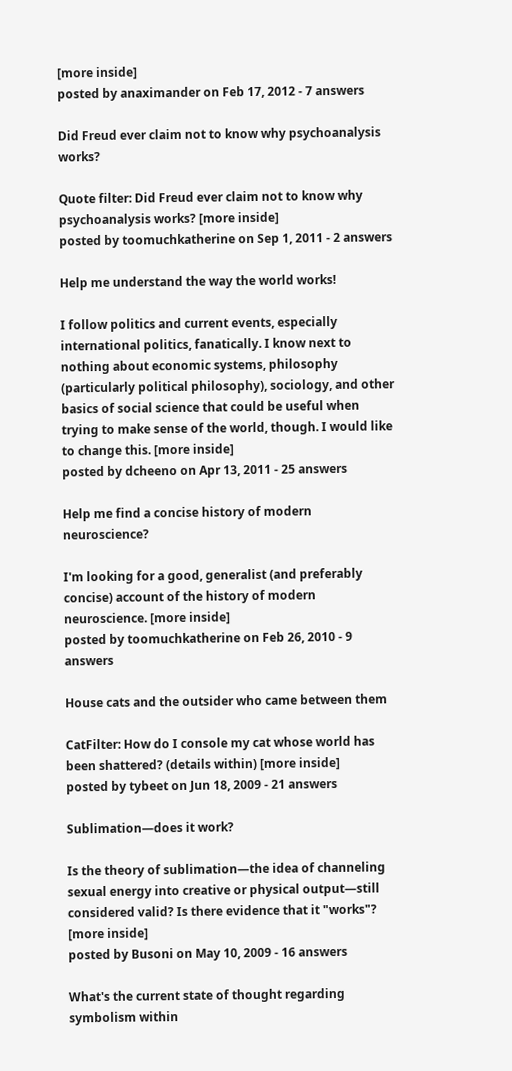[more inside]
posted by anaximander on Feb 17, 2012 - 7 answers

Did Freud ever claim not to know why psychoanalysis works?

Quote filter: Did Freud ever claim not to know why psychoanalysis works? [more inside]
posted by toomuchkatherine on Sep 1, 2011 - 2 answers

Help me understand the way the world works!

I follow politics and current events, especially international politics, fanatically. I know next to nothing about economic systems, philosophy (particularly political philosophy), sociology, and other basics of social science that could be useful when trying to make sense of the world, though. I would like to change this. [more inside]
posted by dcheeno on Apr 13, 2011 - 25 answers

Help me find a concise history of modern neuroscience?

I'm looking for a good, generalist (and preferably concise) account of the history of modern neuroscience. [more inside]
posted by toomuchkatherine on Feb 26, 2010 - 9 answers

House cats and the outsider who came between them

CatFilter: How do I console my cat whose world has been shattered? (details within) [more inside]
posted by tybeet on Jun 18, 2009 - 21 answers

Sublimation—does it work?

Is the theory of sublimation—the idea of channeling sexual energy into creative or physical output—still considered valid? Is there evidence that it "works"? [more inside]
posted by Busoni on May 10, 2009 - 16 answers

What's the current state of thought regarding symbolism within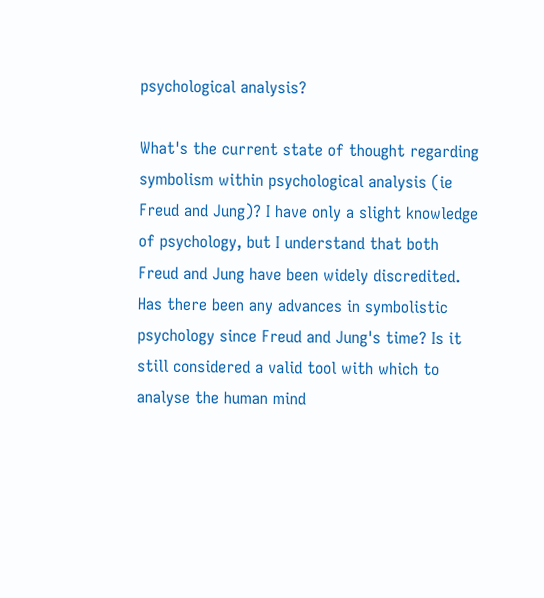psychological analysis?

What's the current state of thought regarding symbolism within psychological analysis (ie Freud and Jung)? I have only a slight knowledge of psychology, but I understand that both Freud and Jung have been widely discredited. Has there been any advances in symbolistic psychology since Freud and Jung's time? Is it still considered a valid tool with which to analyse the human mind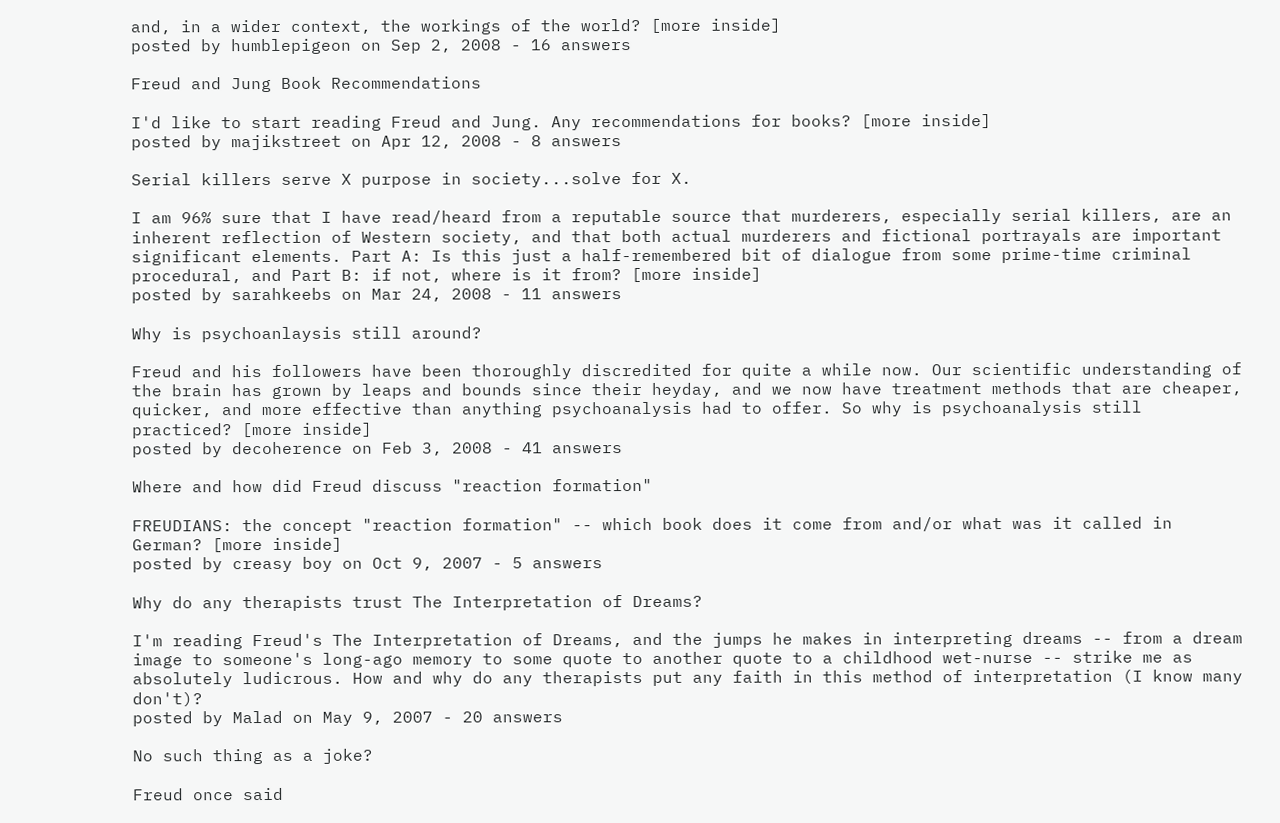and, in a wider context, the workings of the world? [more inside]
posted by humblepigeon on Sep 2, 2008 - 16 answers

Freud and Jung Book Recommendations

I'd like to start reading Freud and Jung. Any recommendations for books? [more inside]
posted by majikstreet on Apr 12, 2008 - 8 answers

Serial killers serve X purpose in society...solve for X.

I am 96% sure that I have read/heard from a reputable source that murderers, especially serial killers, are an inherent reflection of Western society, and that both actual murderers and fictional portrayals are important significant elements. Part A: Is this just a half-remembered bit of dialogue from some prime-time criminal procedural, and Part B: if not, where is it from? [more inside]
posted by sarahkeebs on Mar 24, 2008 - 11 answers

Why is psychoanlaysis still around?

Freud and his followers have been thoroughly discredited for quite a while now. Our scientific understanding of the brain has grown by leaps and bounds since their heyday, and we now have treatment methods that are cheaper, quicker, and more effective than anything psychoanalysis had to offer. So why is psychoanalysis still practiced? [more inside]
posted by decoherence on Feb 3, 2008 - 41 answers

Where and how did Freud discuss "reaction formation"

FREUDIANS: the concept "reaction formation" -- which book does it come from and/or what was it called in German? [more inside]
posted by creasy boy on Oct 9, 2007 - 5 answers

Why do any therapists trust The Interpretation of Dreams?

I'm reading Freud's The Interpretation of Dreams, and the jumps he makes in interpreting dreams -- from a dream image to someone's long-ago memory to some quote to another quote to a childhood wet-nurse -- strike me as absolutely ludicrous. How and why do any therapists put any faith in this method of interpretation (I know many don't)?
posted by Malad on May 9, 2007 - 20 answers

No such thing as a joke?

Freud once said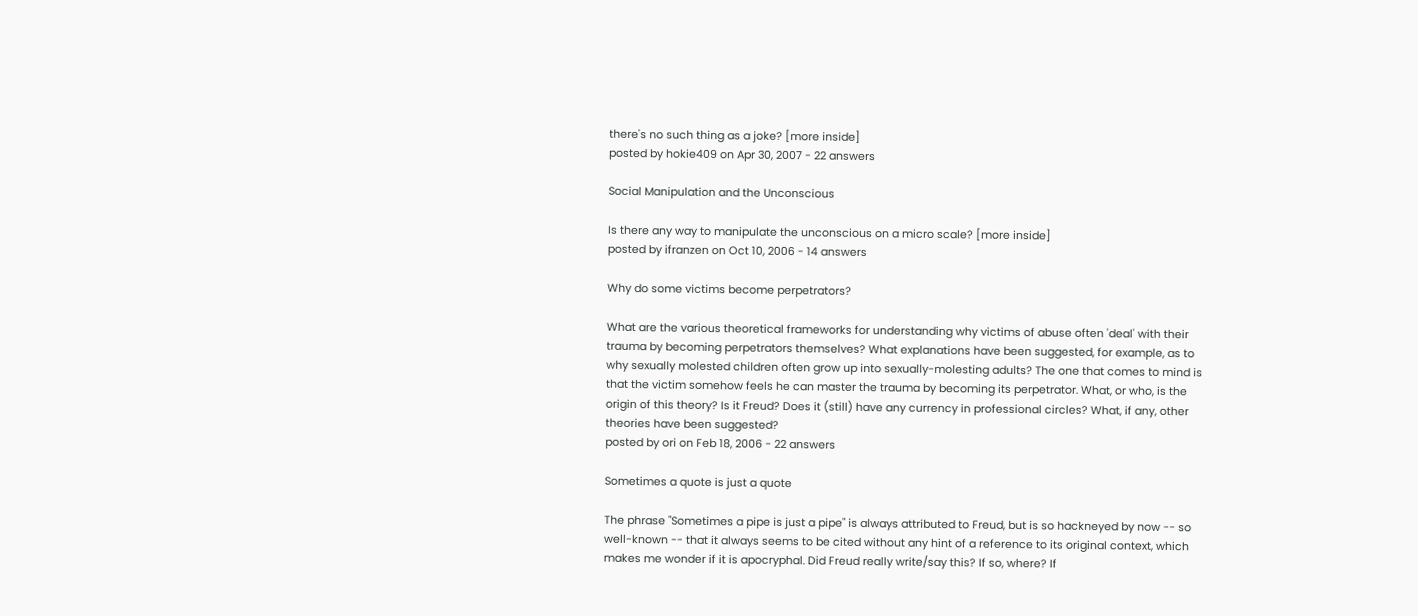there's no such thing as a joke? [more inside]
posted by hokie409 on Apr 30, 2007 - 22 answers

Social Manipulation and the Unconscious

Is there any way to manipulate the unconscious on a micro scale? [more inside]
posted by ifranzen on Oct 10, 2006 - 14 answers

Why do some victims become perpetrators?

What are the various theoretical frameworks for understanding why victims of abuse often 'deal' with their trauma by becoming perpetrators themselves? What explanations have been suggested, for example, as to why sexually molested children often grow up into sexually-molesting adults? The one that comes to mind is that the victim somehow feels he can master the trauma by becoming its perpetrator. What, or who, is the origin of this theory? Is it Freud? Does it (still) have any currency in professional circles? What, if any, other theories have been suggested?
posted by ori on Feb 18, 2006 - 22 answers

Sometimes a quote is just a quote

The phrase "Sometimes a pipe is just a pipe" is always attributed to Freud, but is so hackneyed by now -- so well-known -- that it always seems to be cited without any hint of a reference to its original context, which makes me wonder if it is apocryphal. Did Freud really write/say this? If so, where? If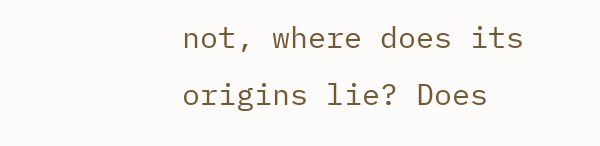not, where does its origins lie? Does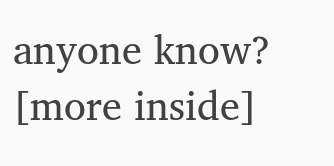anyone know? [more inside]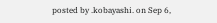posted by .kobayashi. on Sep 6,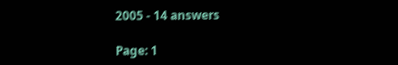2005 - 14 answers

Page: 1